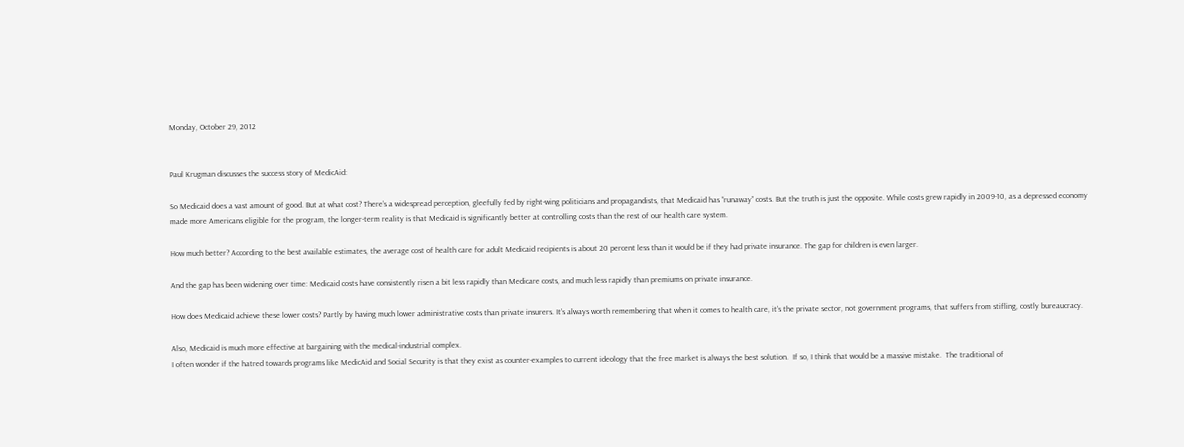Monday, October 29, 2012


Paul Krugman discusses the success story of MedicAid:

So Medicaid does a vast amount of good. But at what cost? There’s a widespread perception, gleefully fed by right-wing politicians and propagandists, that Medicaid has “runaway” costs. But the truth is just the opposite. While costs grew rapidly in 2009-10, as a depressed economy made more Americans eligible for the program, the longer-term reality is that Medicaid is significantly better at controlling costs than the rest of our health care system.

How much better? According to the best available estimates, the average cost of health care for adult Medicaid recipients is about 20 percent less than it would be if they had private insurance. The gap for children is even larger.

And the gap has been widening over time: Medicaid costs have consistently risen a bit less rapidly than Medicare costs, and much less rapidly than premiums on private insurance.

How does Medicaid achieve these lower costs? Partly by having much lower administrative costs than private insurers. It’s always worth remembering that when it comes to health care, it’s the private sector, not government programs, that suffers from stifling, costly bureaucracy.

Also, Medicaid is much more effective at bargaining with the medical-industrial complex.
I often wonder if the hatred towards programs like MedicAid and Social Security is that they exist as counter-examples to current ideology that the free market is always the best solution.  If so, I think that would be a massive mistake.  The traditional of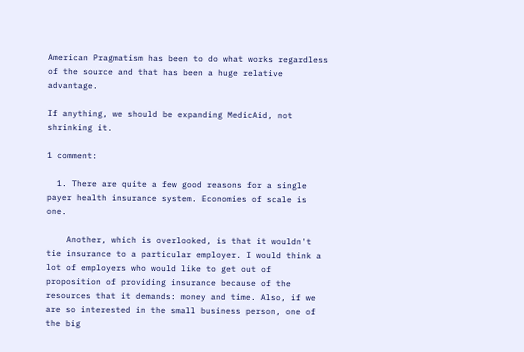American Pragmatism has been to do what works regardless of the source and that has been a huge relative advantage.

If anything, we should be expanding MedicAid, not shrinking it.

1 comment:

  1. There are quite a few good reasons for a single payer health insurance system. Economies of scale is one.

    Another, which is overlooked, is that it wouldn't tie insurance to a particular employer. I would think a lot of employers who would like to get out of proposition of providing insurance because of the resources that it demands: money and time. Also, if we are so interested in the small business person, one of the big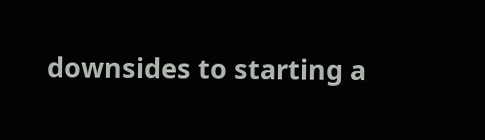downsides to starting a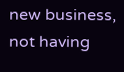new business, not having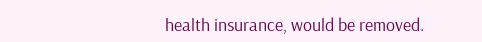health insurance, would be removed.